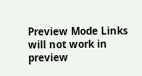Preview Mode Links will not work in preview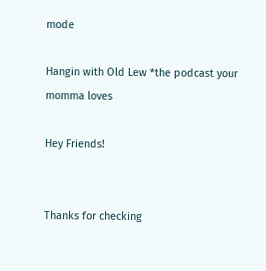mode

Hangin with Old Lew *the podcast your momma loves

Hey Friends!


Thanks for checking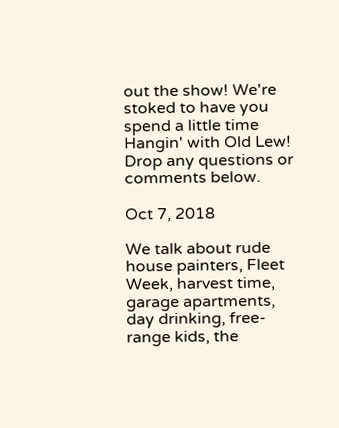out the show! We're stoked to have you spend a little time Hangin' with Old Lew! Drop any questions or comments below.

Oct 7, 2018

We talk about rude house painters, Fleet Week, harvest time, garage apartments, day drinking, free-range kids, the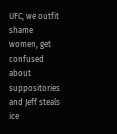UFC, we outfit shame women, get confused about suppositories and Jeff steals ice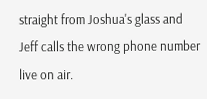straight from Joshua's glass and Jeff calls the wrong phone number live on air.